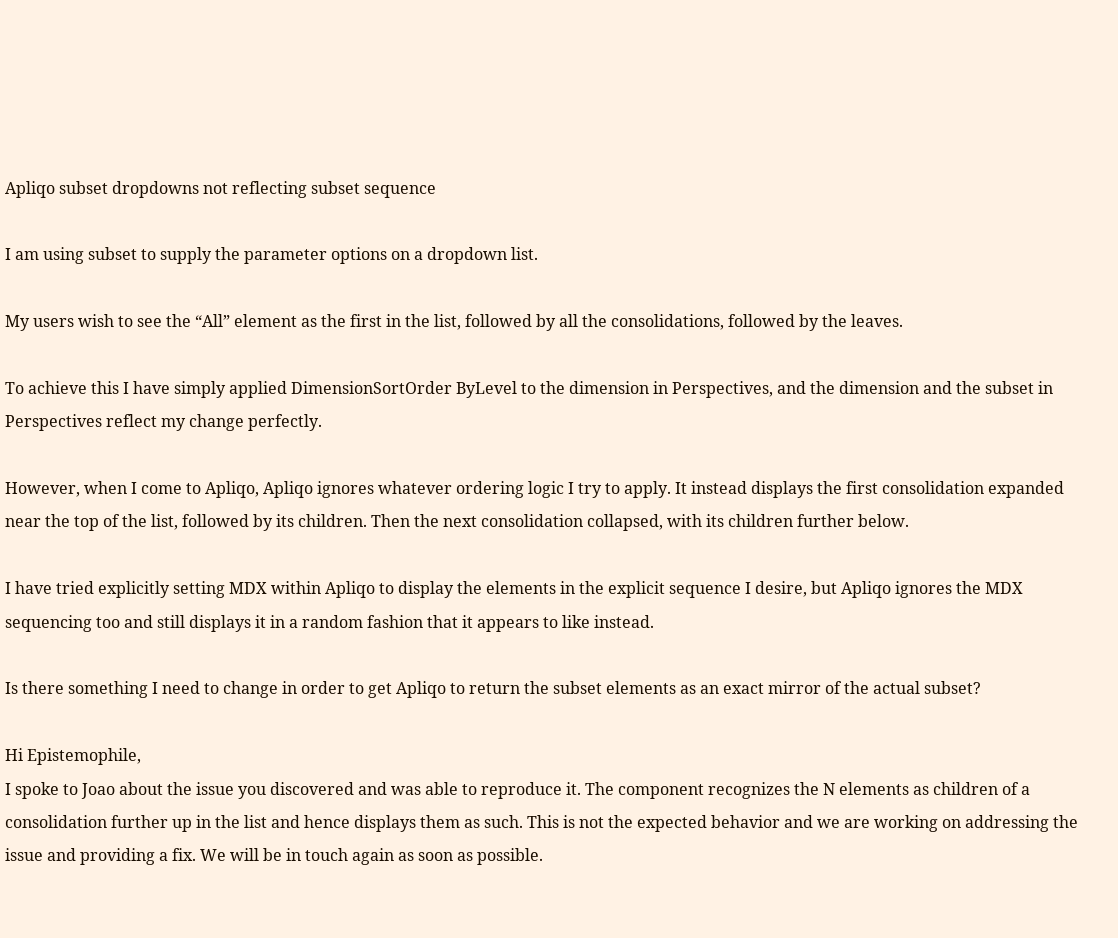Apliqo subset dropdowns not reflecting subset sequence

I am using subset to supply the parameter options on a dropdown list.

My users wish to see the “All” element as the first in the list, followed by all the consolidations, followed by the leaves.

To achieve this I have simply applied DimensionSortOrder ByLevel to the dimension in Perspectives, and the dimension and the subset in Perspectives reflect my change perfectly.

However, when I come to Apliqo, Apliqo ignores whatever ordering logic I try to apply. It instead displays the first consolidation expanded near the top of the list, followed by its children. Then the next consolidation collapsed, with its children further below.

I have tried explicitly setting MDX within Apliqo to display the elements in the explicit sequence I desire, but Apliqo ignores the MDX sequencing too and still displays it in a random fashion that it appears to like instead.

Is there something I need to change in order to get Apliqo to return the subset elements as an exact mirror of the actual subset?

Hi Epistemophile,
I spoke to Joao about the issue you discovered and was able to reproduce it. The component recognizes the N elements as children of a consolidation further up in the list and hence displays them as such. This is not the expected behavior and we are working on addressing the issue and providing a fix. We will be in touch again as soon as possible.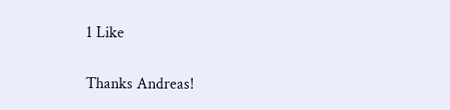1 Like

Thanks Andreas!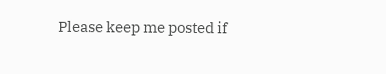Please keep me posted if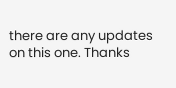there are any updates on this one. Thanks